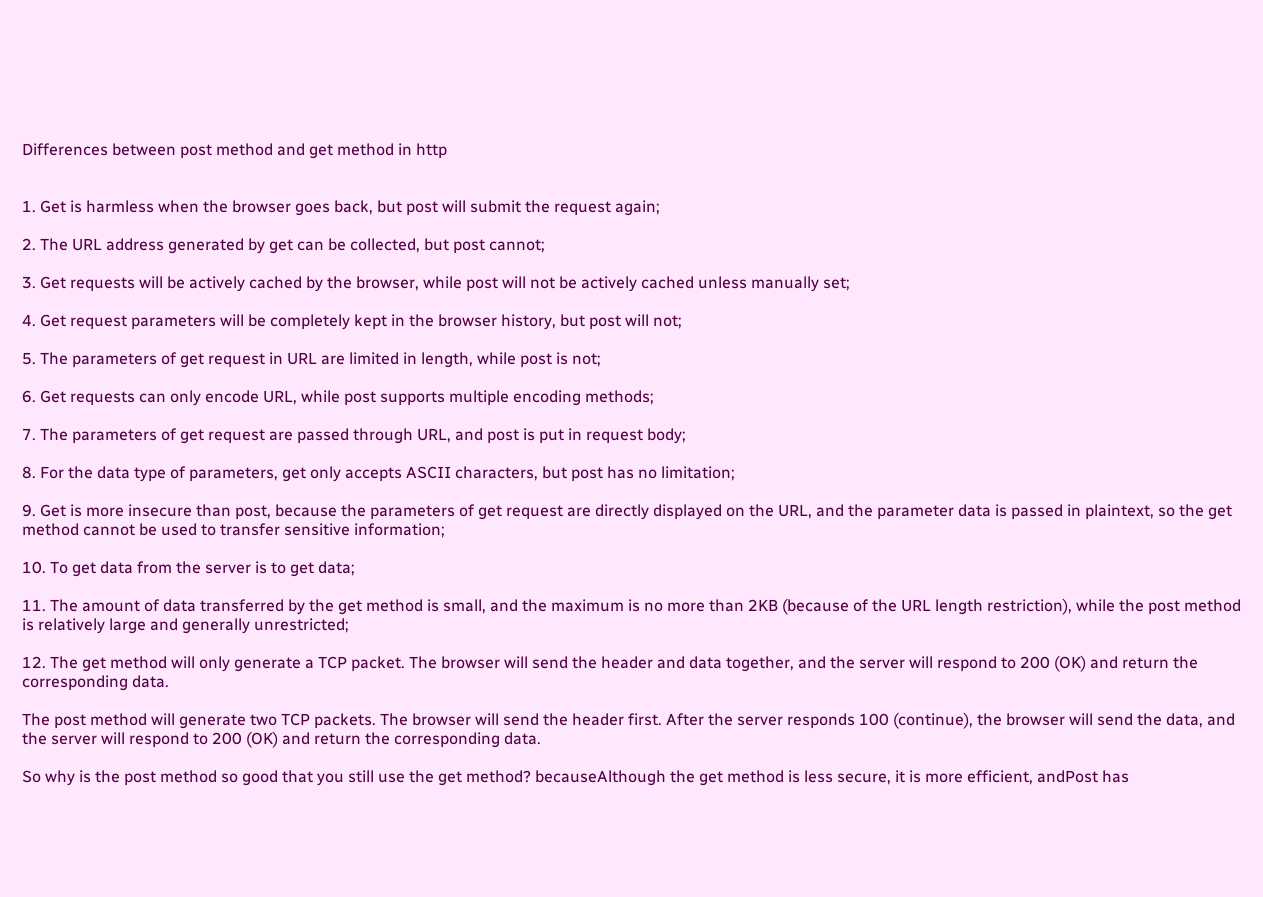Differences between post method and get method in http


1. Get is harmless when the browser goes back, but post will submit the request again;

2. The URL address generated by get can be collected, but post cannot;

3. Get requests will be actively cached by the browser, while post will not be actively cached unless manually set;

4. Get request parameters will be completely kept in the browser history, but post will not;

5. The parameters of get request in URL are limited in length, while post is not;

6. Get requests can only encode URL, while post supports multiple encoding methods;

7. The parameters of get request are passed through URL, and post is put in request body;

8. For the data type of parameters, get only accepts ASCII characters, but post has no limitation;

9. Get is more insecure than post, because the parameters of get request are directly displayed on the URL, and the parameter data is passed in plaintext, so the get method cannot be used to transfer sensitive information;

10. To get data from the server is to get data;

11. The amount of data transferred by the get method is small, and the maximum is no more than 2KB (because of the URL length restriction), while the post method is relatively large and generally unrestricted;

12. The get method will only generate a TCP packet. The browser will send the header and data together, and the server will respond to 200 (OK) and return the corresponding data.

The post method will generate two TCP packets. The browser will send the header first. After the server responds 100 (continue), the browser will send the data, and the server will respond to 200 (OK) and return the corresponding data.

So why is the post method so good that you still use the get method? becauseAlthough the get method is less secure, it is more efficient, andPost has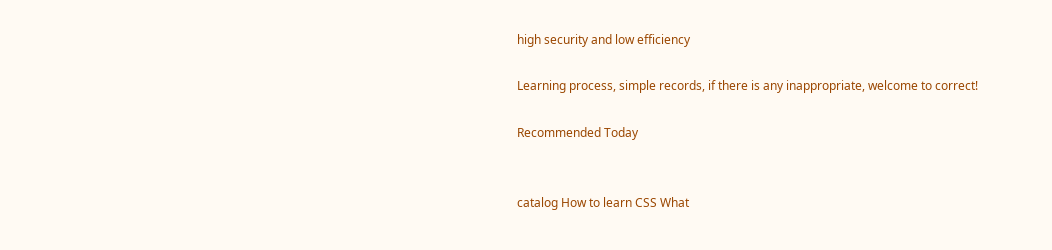high security and low efficiency

Learning process, simple records, if there is any inappropriate, welcome to correct!

Recommended Today


catalog How to learn CSS What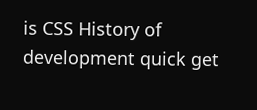is CSS History of development quick get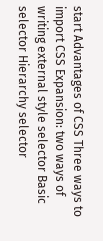start Advantages of CSS Three ways to import CSS Expansion: two ways of writing external style selector Basic selector Hierarchy selector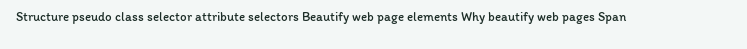Structure pseudo class selector attribute selectors Beautify web page elements Why beautify web pages Span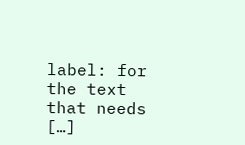label: for the text that needs […]